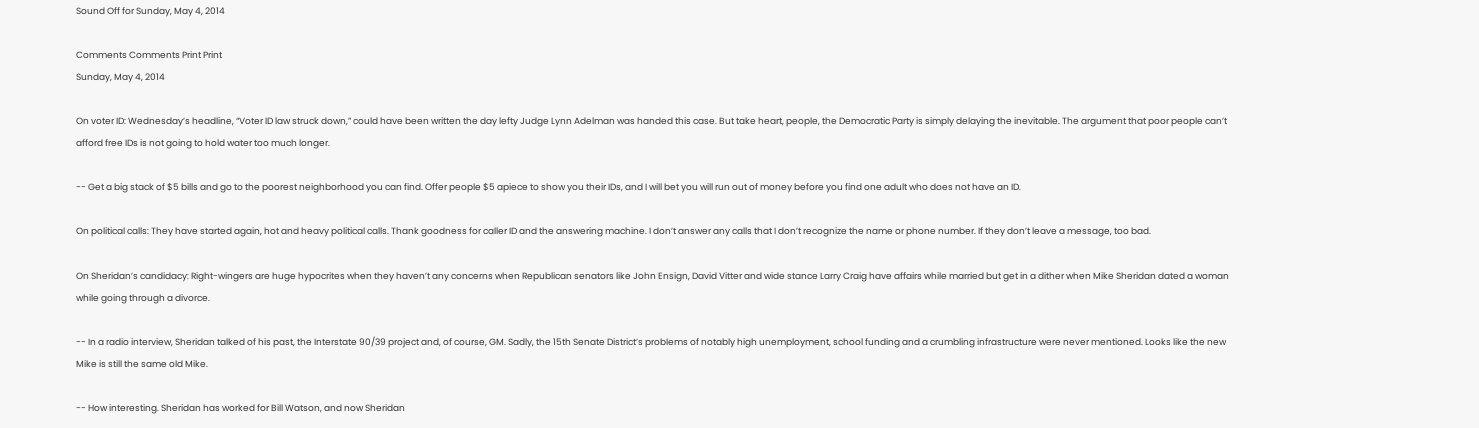Sound Off for Sunday, May 4, 2014

Comments Comments Print Print
Sunday, May 4, 2014

On voter ID: Wednesday’s headline, “Voter ID law struck down,” could have been written the day lefty Judge Lynn Adelman was handed this case. But take heart, people, the Democratic Party is simply delaying the inevitable. The argument that poor people can’t afford free IDs is not going to hold water too much longer.

-- Get a big stack of $5 bills and go to the poorest neighborhood you can find. Offer people $5 apiece to show you their IDs, and I will bet you will run out of money before you find one adult who does not have an ID.

On political calls: They have started again, hot and heavy political calls. Thank goodness for caller ID and the answering machine. I don’t answer any calls that I don’t recognize the name or phone number. If they don’t leave a message, too bad.

On Sheridan’s candidacy: Right-wingers are huge hypocrites when they haven’t any concerns when Republican senators like John Ensign, David Vitter and wide stance Larry Craig have affairs while married but get in a dither when Mike Sheridan dated a woman while going through a divorce.

-- In a radio interview, Sheridan talked of his past, the Interstate 90/39 project and, of course, GM. Sadly, the 15th Senate District’s problems of notably high unemployment, school funding and a crumbling infrastructure were never mentioned. Looks like the new Mike is still the same old Mike.

-- How interesting. Sheridan has worked for Bill Watson, and now Sheridan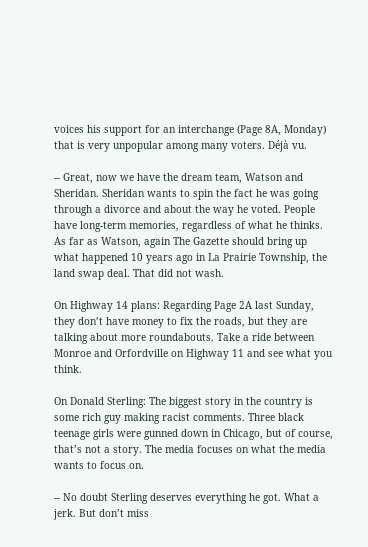voices his support for an interchange (Page 8A, Monday) that is very unpopular among many voters. Déjà vu.

-- Great, now we have the dream team, Watson and Sheridan. Sheridan wants to spin the fact he was going through a divorce and about the way he voted. People have long-term memories, regardless of what he thinks. As far as Watson, again The Gazette should bring up what happened 10 years ago in La Prairie Township, the land swap deal. That did not wash.

On Highway 14 plans: Regarding Page 2A last Sunday, they don’t have money to fix the roads, but they are talking about more roundabouts. Take a ride between Monroe and Orfordville on Highway 11 and see what you think.

On Donald Sterling: The biggest story in the country is some rich guy making racist comments. Three black teenage girls were gunned down in Chicago, but of course, that’s not a story. The media focuses on what the media wants to focus on.

-- No doubt Sterling deserves everything he got. What a jerk. But don’t miss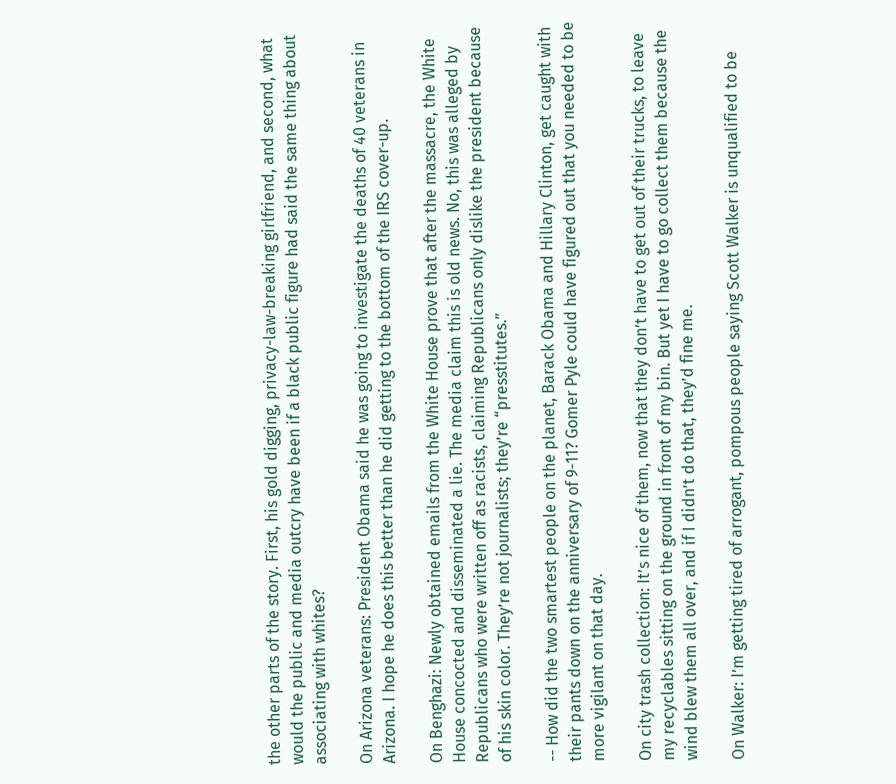the other parts of the story. First, his gold digging, privacy-law-breaking girlfriend, and second, what would the public and media outcry have been if a black public figure had said the same thing about associating with whites?

On Arizona veterans: President Obama said he was going to investigate the deaths of 40 veterans in Arizona. I hope he does this better than he did getting to the bottom of the IRS cover-up.

On Benghazi: Newly obtained emails from the White House prove that after the massacre, the White House concocted and disseminated a lie. The media claim this is old news. No, this was alleged by Republicans who were written off as racists, claiming Republicans only dislike the president because of his skin color. They’re not journalists; they’re “presstitutes.”

-- How did the two smartest people on the planet, Barack Obama and Hillary Clinton, get caught with their pants down on the anniversary of 9-11? Gomer Pyle could have figured out that you needed to be more vigilant on that day.

On city trash collection: It’s nice of them, now that they don’t have to get out of their trucks, to leave my recyclables sitting on the ground in front of my bin. But yet I have to go collect them because the wind blew them all over, and if I didn’t do that, they’d fine me.

On Walker: I’m getting tired of arrogant, pompous people saying Scott Walker is unqualified to be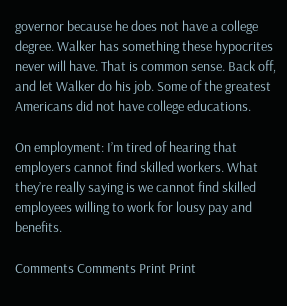governor because he does not have a college degree. Walker has something these hypocrites never will have. That is common sense. Back off, and let Walker do his job. Some of the greatest Americans did not have college educations.

On employment: I’m tired of hearing that employers cannot find skilled workers. What they’re really saying is we cannot find skilled employees willing to work for lousy pay and benefits.

Comments Comments Print Print